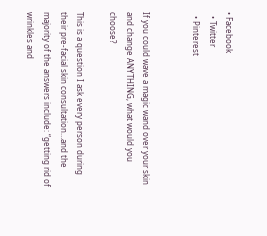• Facebook
  • Twitter
  • Pinterest


If you could wave a magic wand over your skin and change ANYTHING, what would you choose?

This is a question I ask every person during their pre-facial skin consultation…and the majority of the answers include: “getting rid of wrinkles and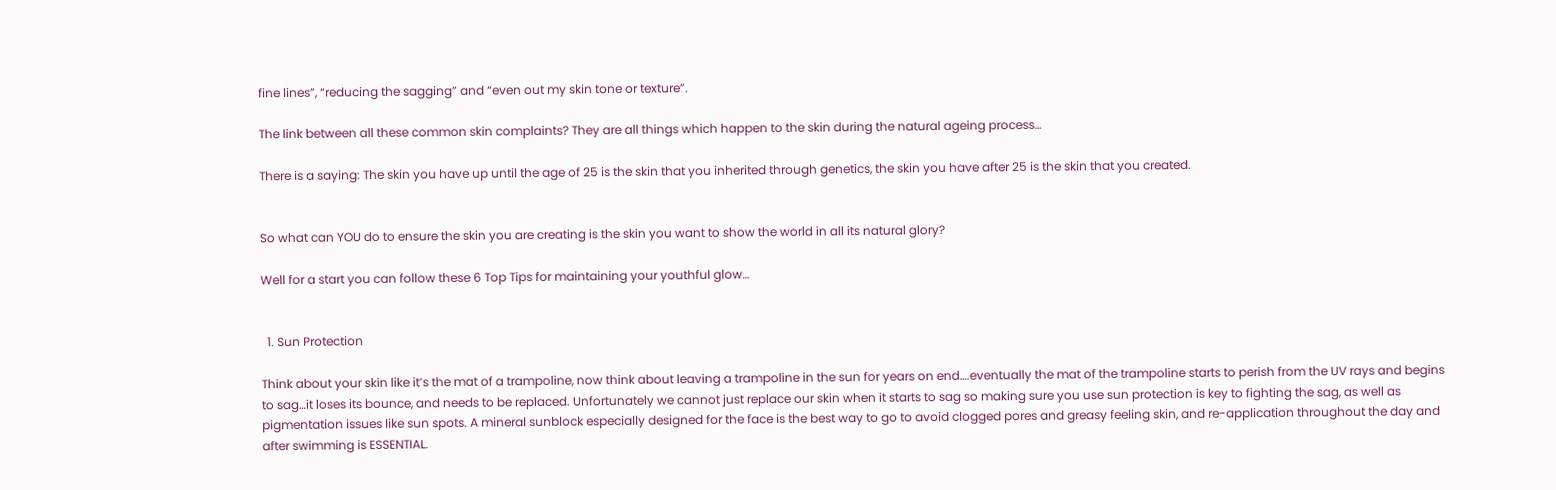fine lines”, “reducing the sagging” and “even out my skin tone or texture”.

The link between all these common skin complaints? They are all things which happen to the skin during the natural ageing process…

There is a saying: The skin you have up until the age of 25 is the skin that you inherited through genetics, the skin you have after 25 is the skin that you created.


So what can YOU do to ensure the skin you are creating is the skin you want to show the world in all its natural glory?

Well for a start you can follow these 6 Top Tips for maintaining your youthful glow…


  1. Sun Protection

Think about your skin like it’s the mat of a trampoline, now think about leaving a trampoline in the sun for years on end….eventually the mat of the trampoline starts to perish from the UV rays and begins to sag…it loses its bounce, and needs to be replaced. Unfortunately we cannot just replace our skin when it starts to sag so making sure you use sun protection is key to fighting the sag, as well as pigmentation issues like sun spots. A mineral sunblock especially designed for the face is the best way to go to avoid clogged pores and greasy feeling skin, and re-application throughout the day and after swimming is ESSENTIAL.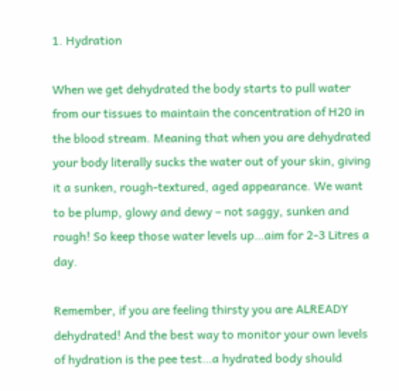1. Hydration

When we get dehydrated the body starts to pull water from our tissues to maintain the concentration of H20 in the blood stream. Meaning that when you are dehydrated your body literally sucks the water out of your skin, giving it a sunken, rough-textured, aged appearance. We want to be plump, glowy and dewy – not saggy, sunken and rough! So keep those water levels up…aim for 2-3 Litres a day.

Remember, if you are feeling thirsty you are ALREADY dehydrated! And the best way to monitor your own levels of hydration is the pee test…a hydrated body should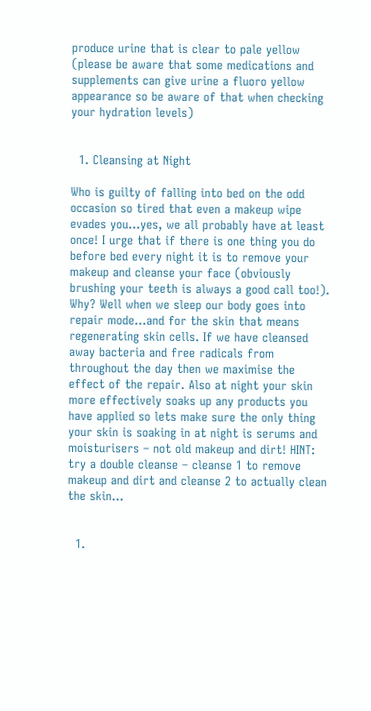produce urine that is clear to pale yellow (please be aware that some medications and supplements can give urine a fluoro yellow appearance so be aware of that when checking your hydration levels)


  1. Cleansing at Night

Who is guilty of falling into bed on the odd occasion so tired that even a makeup wipe evades you…yes, we all probably have at least once! I urge that if there is one thing you do before bed every night it is to remove your makeup and cleanse your face (obviously brushing your teeth is always a good call too!). Why? Well when we sleep our body goes into repair mode…and for the skin that means regenerating skin cells. If we have cleansed away bacteria and free radicals from throughout the day then we maximise the effect of the repair. Also at night your skin more effectively soaks up any products you have applied so lets make sure the only thing your skin is soaking in at night is serums and moisturisers – not old makeup and dirt! HINT: try a double cleanse – cleanse 1 to remove makeup and dirt and cleanse 2 to actually clean the skin…


  1.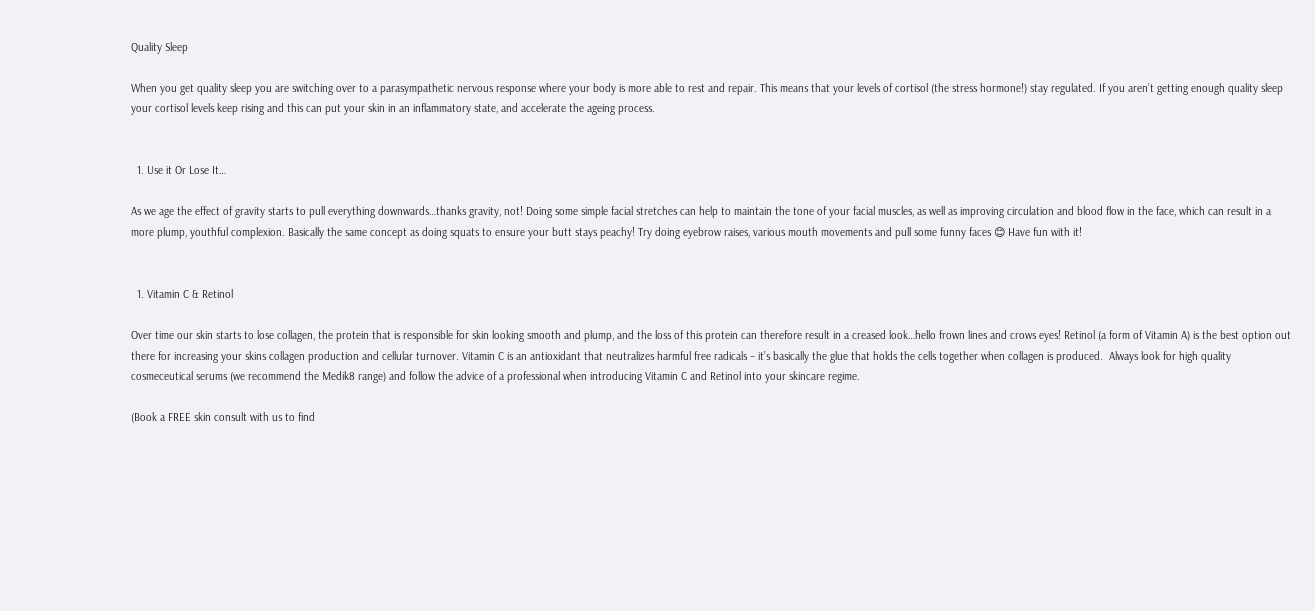Quality Sleep

When you get quality sleep you are switching over to a parasympathetic nervous response where your body is more able to rest and repair. This means that your levels of cortisol (the stress hormone!) stay regulated. If you aren’t getting enough quality sleep your cortisol levels keep rising and this can put your skin in an inflammatory state, and accelerate the ageing process.


  1. Use it Or Lose It…

As we age the effect of gravity starts to pull everything downwards…thanks gravity, not! Doing some simple facial stretches can help to maintain the tone of your facial muscles, as well as improving circulation and blood flow in the face, which can result in a more plump, youthful complexion. Basically the same concept as doing squats to ensure your butt stays peachy! Try doing eyebrow raises, various mouth movements and pull some funny faces 😊 Have fun with it!


  1. Vitamin C & Retinol

Over time our skin starts to lose collagen, the protein that is responsible for skin looking smooth and plump, and the loss of this protein can therefore result in a creased look…hello frown lines and crows eyes! Retinol (a form of Vitamin A) is the best option out there for increasing your skins collagen production and cellular turnover. Vitamin C is an antioxidant that neutralizes harmful free radicals – it’s basically the glue that holds the cells together when collagen is produced.  Always look for high quality cosmeceutical serums (we recommend the Medik8 range) and follow the advice of a professional when introducing Vitamin C and Retinol into your skincare regime.

(Book a FREE skin consult with us to find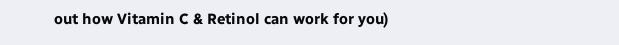out how Vitamin C & Retinol can work for you)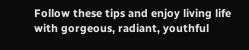Follow these tips and enjoy living life with gorgeous, radiant, youthful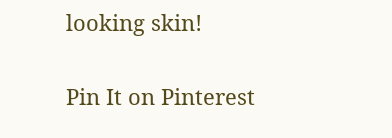looking skin!

Pin It on Pinterest